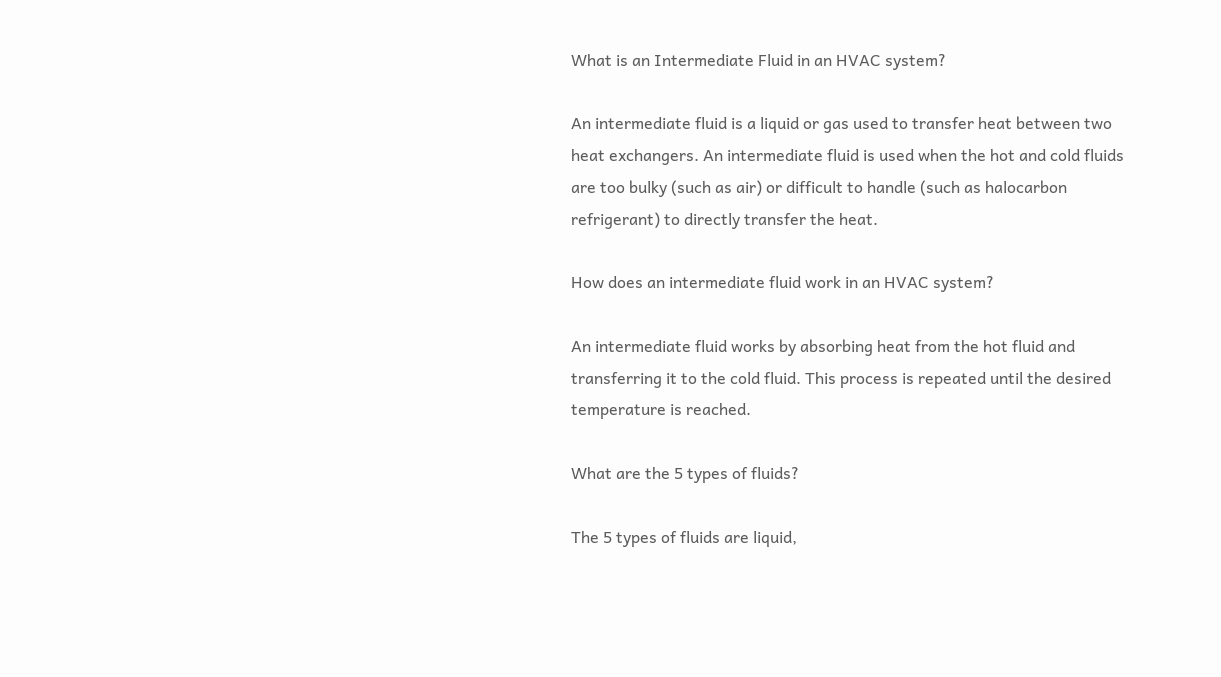What is an Intermediate Fluid in an HVAC system?

An intermediate fluid is a liquid or gas used to transfer heat between two heat exchangers. An intermediate fluid is used when the hot and cold fluids are too bulky (such as air) or difficult to handle (such as halocarbon refrigerant) to directly transfer the heat.

How does an intermediate fluid work in an HVAC system?

An intermediate fluid works by absorbing heat from the hot fluid and transferring it to the cold fluid. This process is repeated until the desired temperature is reached.

What are the 5 types of fluids?

The 5 types of fluids are liquid,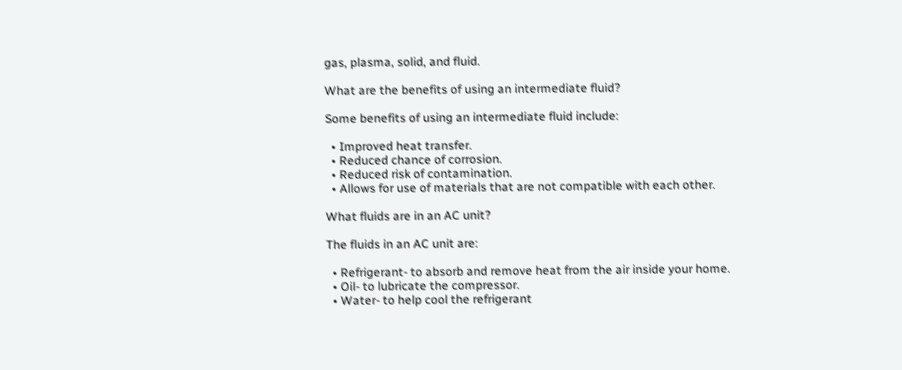gas, plasma, solid, and fluid.

What are the benefits of using an intermediate fluid?

Some benefits of using an intermediate fluid include:

  • Improved heat transfer.
  • Reduced chance of corrosion.
  • Reduced risk of contamination.
  • Allows for use of materials that are not compatible with each other.

What fluids are in an AC unit?

The fluids in an AC unit are:

  • Refrigerant- to absorb and remove heat from the air inside your home.
  • Oil- to lubricate the compressor.
  • Water- to help cool the refrigerant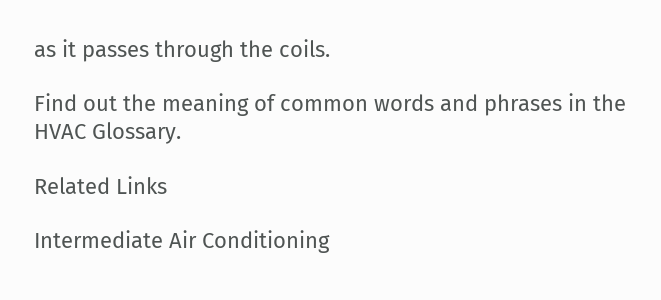as it passes through the coils.

Find out the meaning of common words and phrases in the HVAC Glossary.

Related Links

Intermediate Air Conditioning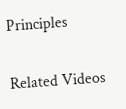Principles

Related Videos